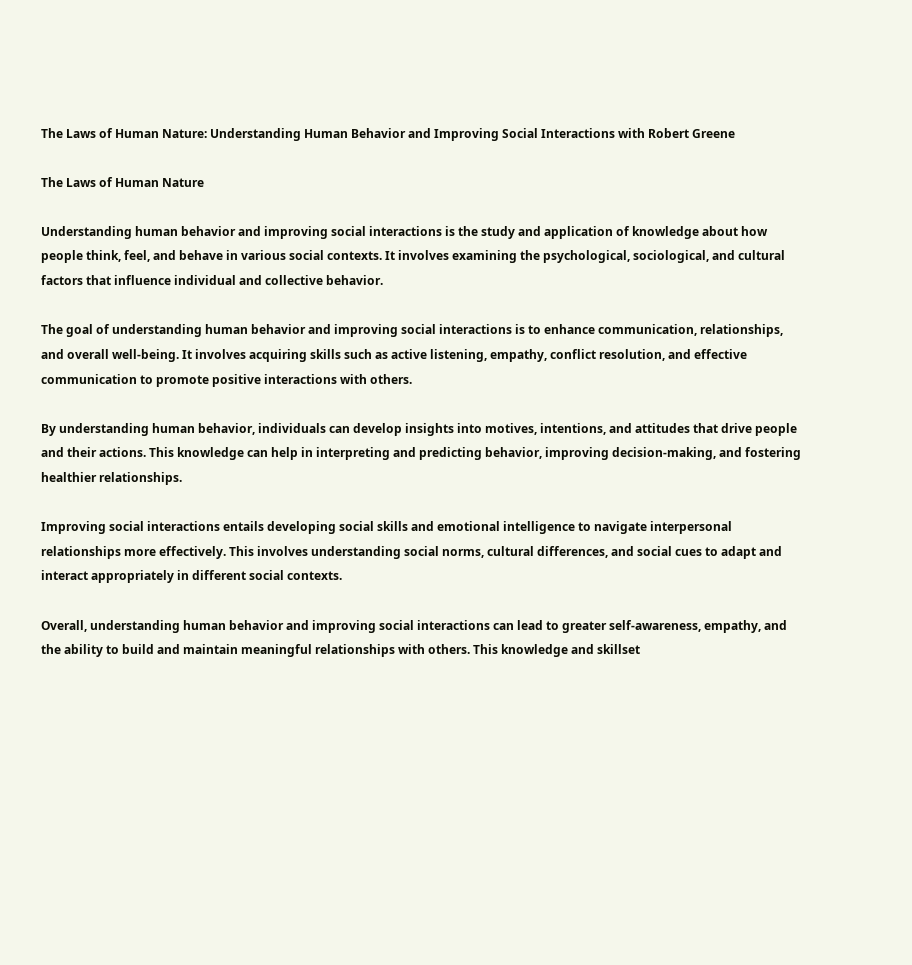The Laws of Human Nature: Understanding Human Behavior and Improving Social Interactions with Robert Greene

The Laws of Human Nature

Understanding human behavior and improving social interactions is the study and application of knowledge about how people think, feel, and behave in various social contexts. It involves examining the psychological, sociological, and cultural factors that influence individual and collective behavior.

The goal of understanding human behavior and improving social interactions is to enhance communication, relationships, and overall well-being. It involves acquiring skills such as active listening, empathy, conflict resolution, and effective communication to promote positive interactions with others.

By understanding human behavior, individuals can develop insights into motives, intentions, and attitudes that drive people and their actions. This knowledge can help in interpreting and predicting behavior, improving decision-making, and fostering healthier relationships.

Improving social interactions entails developing social skills and emotional intelligence to navigate interpersonal relationships more effectively. This involves understanding social norms, cultural differences, and social cues to adapt and interact appropriately in different social contexts.

Overall, understanding human behavior and improving social interactions can lead to greater self-awareness, empathy, and the ability to build and maintain meaningful relationships with others. This knowledge and skillset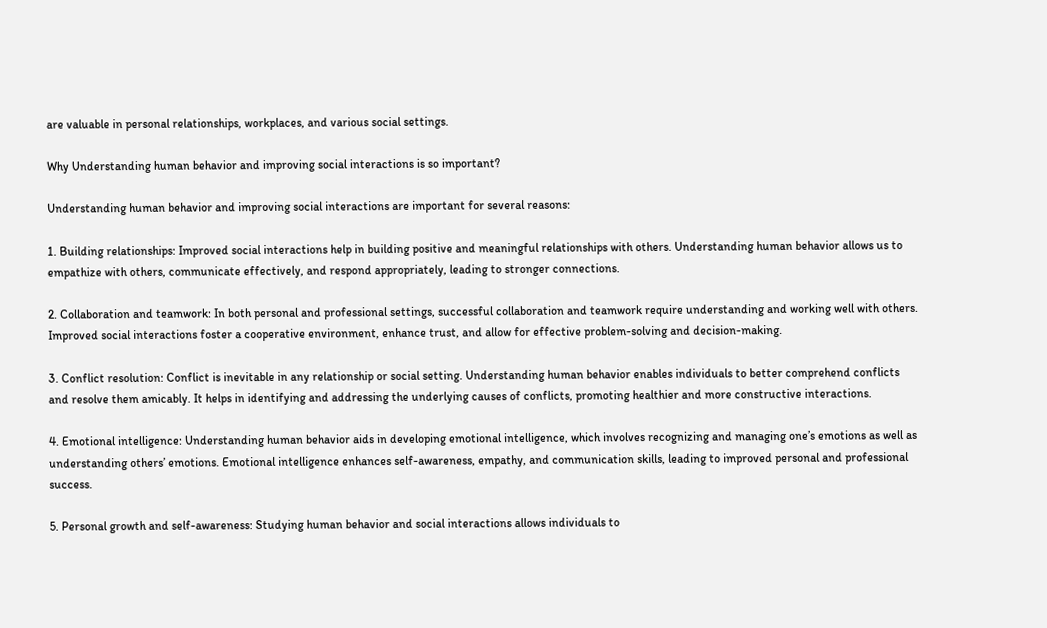are valuable in personal relationships, workplaces, and various social settings.

Why Understanding human behavior and improving social interactions is so important?

Understanding human behavior and improving social interactions are important for several reasons:

1. Building relationships: Improved social interactions help in building positive and meaningful relationships with others. Understanding human behavior allows us to empathize with others, communicate effectively, and respond appropriately, leading to stronger connections.

2. Collaboration and teamwork: In both personal and professional settings, successful collaboration and teamwork require understanding and working well with others. Improved social interactions foster a cooperative environment, enhance trust, and allow for effective problem-solving and decision-making.

3. Conflict resolution: Conflict is inevitable in any relationship or social setting. Understanding human behavior enables individuals to better comprehend conflicts and resolve them amicably. It helps in identifying and addressing the underlying causes of conflicts, promoting healthier and more constructive interactions.

4. Emotional intelligence: Understanding human behavior aids in developing emotional intelligence, which involves recognizing and managing one’s emotions as well as understanding others’ emotions. Emotional intelligence enhances self-awareness, empathy, and communication skills, leading to improved personal and professional success.

5. Personal growth and self-awareness: Studying human behavior and social interactions allows individuals to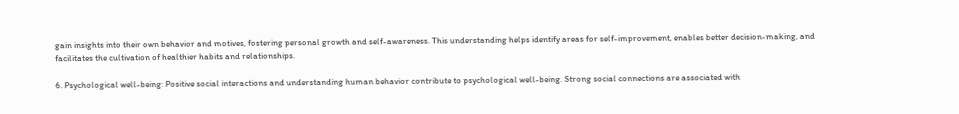gain insights into their own behavior and motives, fostering personal growth and self-awareness. This understanding helps identify areas for self-improvement, enables better decision-making, and facilitates the cultivation of healthier habits and relationships.

6. Psychological well-being: Positive social interactions and understanding human behavior contribute to psychological well-being. Strong social connections are associated with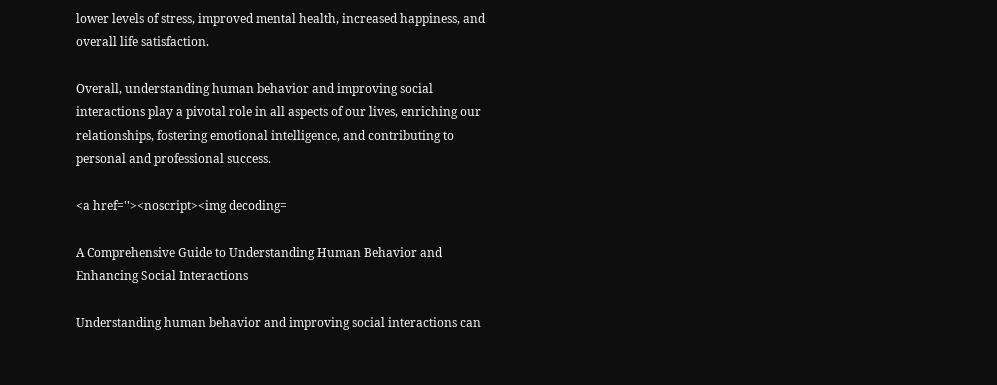lower levels of stress, improved mental health, increased happiness, and overall life satisfaction.

Overall, understanding human behavior and improving social interactions play a pivotal role in all aspects of our lives, enriching our relationships, fostering emotional intelligence, and contributing to personal and professional success.

<a href=''><noscript><img decoding=

A Comprehensive Guide to Understanding Human Behavior and Enhancing Social Interactions

Understanding human behavior and improving social interactions can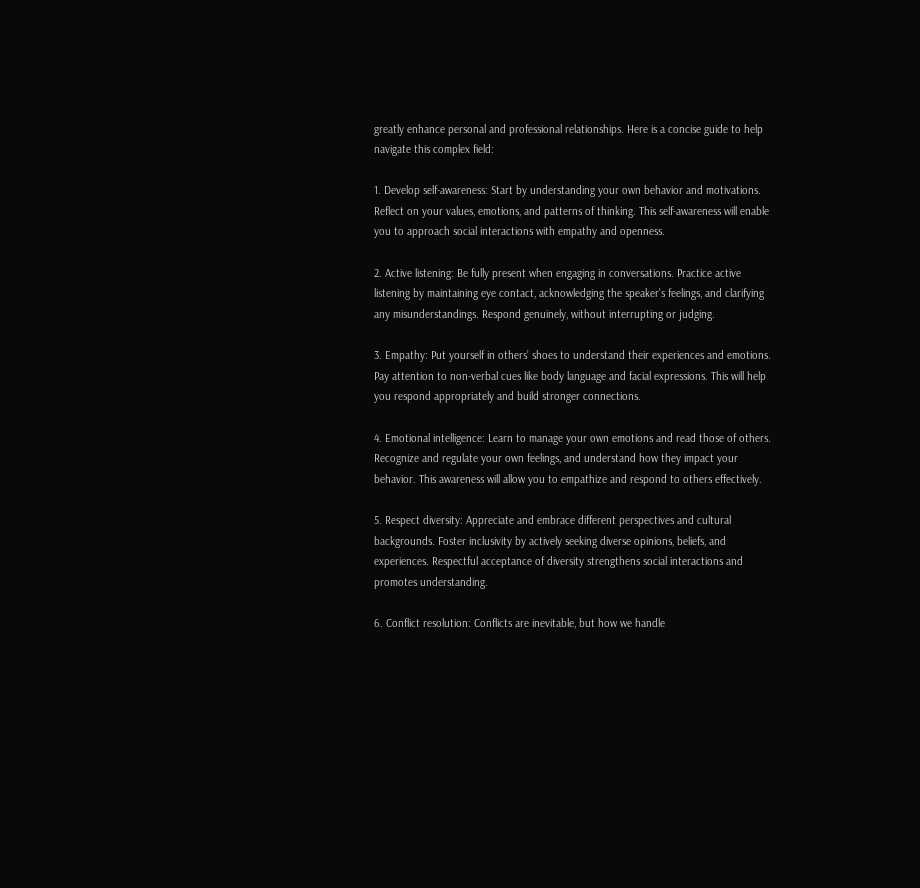greatly enhance personal and professional relationships. Here is a concise guide to help navigate this complex field:

1. Develop self-awareness: Start by understanding your own behavior and motivations. Reflect on your values, emotions, and patterns of thinking. This self-awareness will enable you to approach social interactions with empathy and openness.

2. Active listening: Be fully present when engaging in conversations. Practice active listening by maintaining eye contact, acknowledging the speaker’s feelings, and clarifying any misunderstandings. Respond genuinely, without interrupting or judging.

3. Empathy: Put yourself in others’ shoes to understand their experiences and emotions. Pay attention to non-verbal cues like body language and facial expressions. This will help you respond appropriately and build stronger connections.

4. Emotional intelligence: Learn to manage your own emotions and read those of others. Recognize and regulate your own feelings, and understand how they impact your behavior. This awareness will allow you to empathize and respond to others effectively.

5. Respect diversity: Appreciate and embrace different perspectives and cultural backgrounds. Foster inclusivity by actively seeking diverse opinions, beliefs, and experiences. Respectful acceptance of diversity strengthens social interactions and promotes understanding.

6. Conflict resolution: Conflicts are inevitable, but how we handle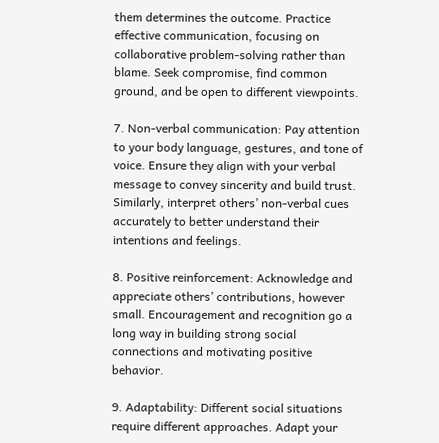them determines the outcome. Practice effective communication, focusing on collaborative problem-solving rather than blame. Seek compromise, find common ground, and be open to different viewpoints.

7. Non-verbal communication: Pay attention to your body language, gestures, and tone of voice. Ensure they align with your verbal message to convey sincerity and build trust. Similarly, interpret others’ non-verbal cues accurately to better understand their intentions and feelings.

8. Positive reinforcement: Acknowledge and appreciate others’ contributions, however small. Encouragement and recognition go a long way in building strong social connections and motivating positive behavior.

9. Adaptability: Different social situations require different approaches. Adapt your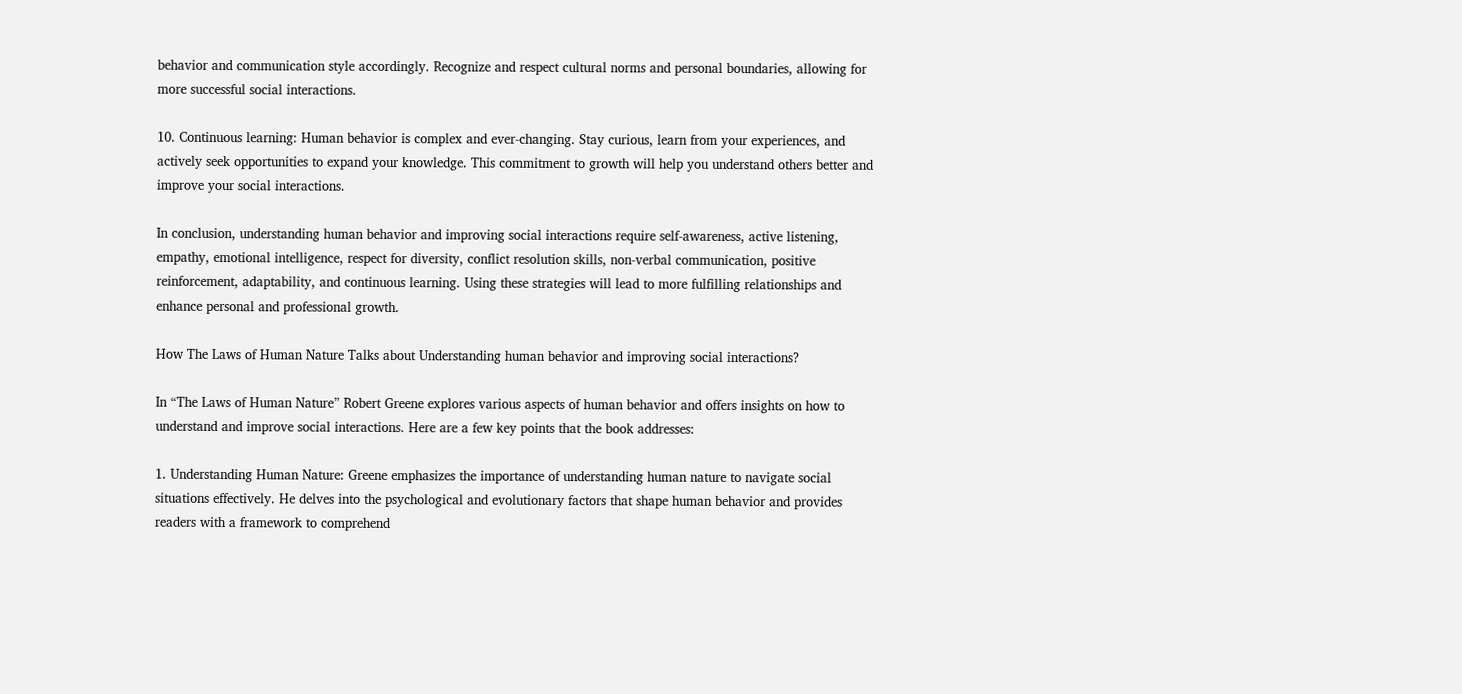behavior and communication style accordingly. Recognize and respect cultural norms and personal boundaries, allowing for more successful social interactions.

10. Continuous learning: Human behavior is complex and ever-changing. Stay curious, learn from your experiences, and actively seek opportunities to expand your knowledge. This commitment to growth will help you understand others better and improve your social interactions.

In conclusion, understanding human behavior and improving social interactions require self-awareness, active listening, empathy, emotional intelligence, respect for diversity, conflict resolution skills, non-verbal communication, positive reinforcement, adaptability, and continuous learning. Using these strategies will lead to more fulfilling relationships and enhance personal and professional growth.

How The Laws of Human Nature Talks about Understanding human behavior and improving social interactions?

In “The Laws of Human Nature” Robert Greene explores various aspects of human behavior and offers insights on how to understand and improve social interactions. Here are a few key points that the book addresses:

1. Understanding Human Nature: Greene emphasizes the importance of understanding human nature to navigate social situations effectively. He delves into the psychological and evolutionary factors that shape human behavior and provides readers with a framework to comprehend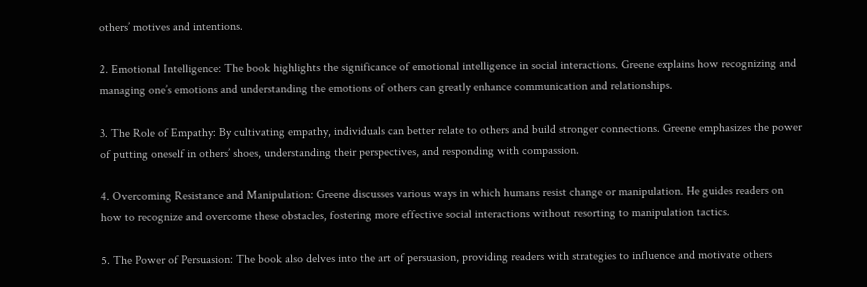others’ motives and intentions.

2. Emotional Intelligence: The book highlights the significance of emotional intelligence in social interactions. Greene explains how recognizing and managing one’s emotions and understanding the emotions of others can greatly enhance communication and relationships.

3. The Role of Empathy: By cultivating empathy, individuals can better relate to others and build stronger connections. Greene emphasizes the power of putting oneself in others’ shoes, understanding their perspectives, and responding with compassion.

4. Overcoming Resistance and Manipulation: Greene discusses various ways in which humans resist change or manipulation. He guides readers on how to recognize and overcome these obstacles, fostering more effective social interactions without resorting to manipulation tactics.

5. The Power of Persuasion: The book also delves into the art of persuasion, providing readers with strategies to influence and motivate others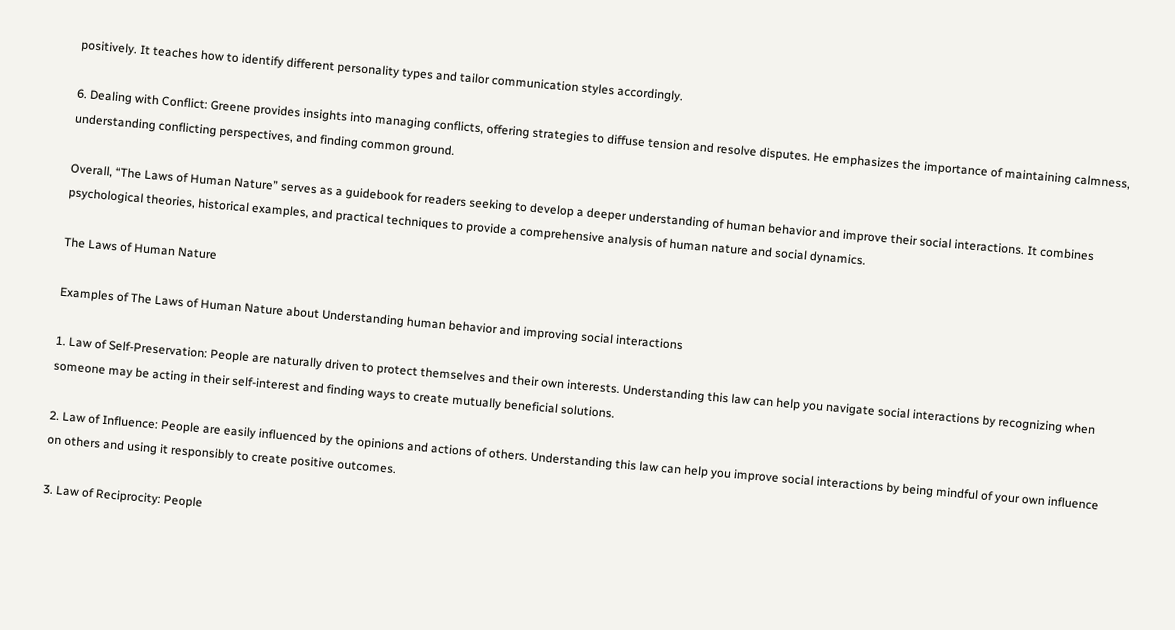positively. It teaches how to identify different personality types and tailor communication styles accordingly.

6. Dealing with Conflict: Greene provides insights into managing conflicts, offering strategies to diffuse tension and resolve disputes. He emphasizes the importance of maintaining calmness, understanding conflicting perspectives, and finding common ground.

Overall, “The Laws of Human Nature” serves as a guidebook for readers seeking to develop a deeper understanding of human behavior and improve their social interactions. It combines psychological theories, historical examples, and practical techniques to provide a comprehensive analysis of human nature and social dynamics.

The Laws of Human Nature

Examples of The Laws of Human Nature about Understanding human behavior and improving social interactions

1. Law of Self-Preservation: People are naturally driven to protect themselves and their own interests. Understanding this law can help you navigate social interactions by recognizing when someone may be acting in their self-interest and finding ways to create mutually beneficial solutions.

2. Law of Influence: People are easily influenced by the opinions and actions of others. Understanding this law can help you improve social interactions by being mindful of your own influence on others and using it responsibly to create positive outcomes.

3. Law of Reciprocity: People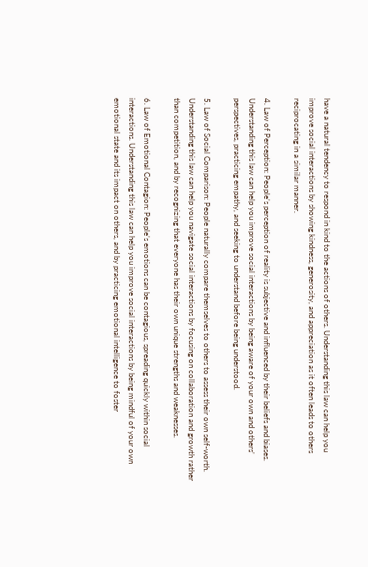have a natural tendency to respond in kind to the actions of others. Understanding this law can help you improve social interactions by showing kindness, generosity, and appreciation as it often leads to others reciprocating in a similar manner.

4. Law of Perception: People’s perception of reality is subjective and influenced by their beliefs and biases. Understanding this law can help you improve social interactions by being aware of your own and others’ perspectives, practicing empathy, and seeking to understand before being understood.

5. Law of Social Comparison: People naturally compare themselves to others to assess their own self-worth. Understanding this law can help you navigate social interactions by focusing on collaboration and growth rather than competition, and by recognizing that everyone has their own unique strengths and weaknesses.

6. Law of Emotional Contagion: People’s emotions can be contagious, spreading quickly within social interactions. Understanding this law can help you improve social interactions by being mindful of your own emotional state and its impact on others, and by practicing emotional intelligence to foster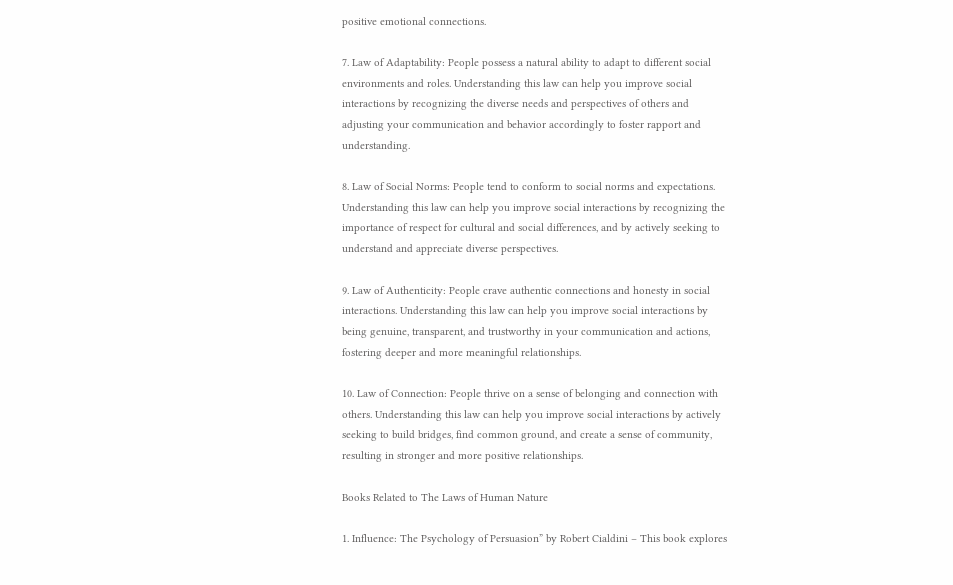positive emotional connections.

7. Law of Adaptability: People possess a natural ability to adapt to different social environments and roles. Understanding this law can help you improve social interactions by recognizing the diverse needs and perspectives of others and adjusting your communication and behavior accordingly to foster rapport and understanding.

8. Law of Social Norms: People tend to conform to social norms and expectations. Understanding this law can help you improve social interactions by recognizing the importance of respect for cultural and social differences, and by actively seeking to understand and appreciate diverse perspectives.

9. Law of Authenticity: People crave authentic connections and honesty in social interactions. Understanding this law can help you improve social interactions by being genuine, transparent, and trustworthy in your communication and actions, fostering deeper and more meaningful relationships.

10. Law of Connection: People thrive on a sense of belonging and connection with others. Understanding this law can help you improve social interactions by actively seeking to build bridges, find common ground, and create a sense of community, resulting in stronger and more positive relationships.

Books Related to The Laws of Human Nature

1. Influence: The Psychology of Persuasion” by Robert Cialdini – This book explores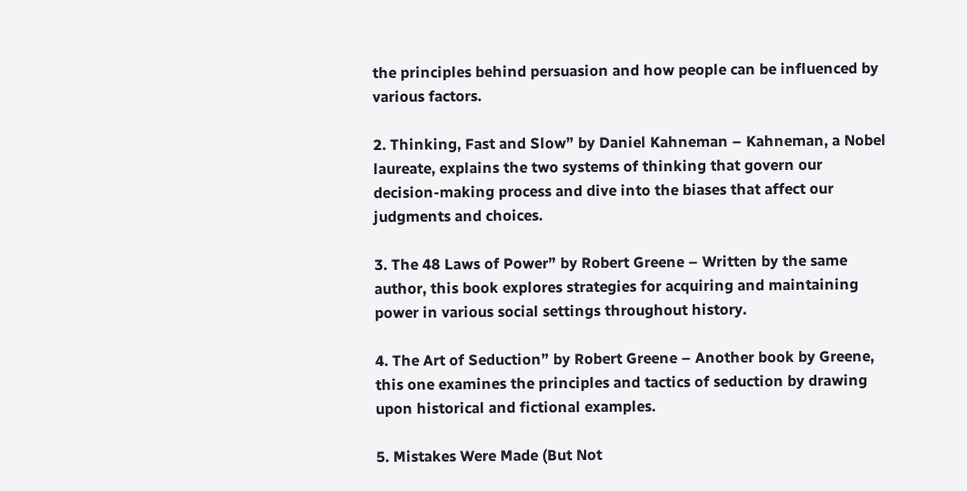the principles behind persuasion and how people can be influenced by various factors.

2. Thinking, Fast and Slow” by Daniel Kahneman – Kahneman, a Nobel laureate, explains the two systems of thinking that govern our decision-making process and dive into the biases that affect our judgments and choices.

3. The 48 Laws of Power” by Robert Greene – Written by the same author, this book explores strategies for acquiring and maintaining power in various social settings throughout history.

4. The Art of Seduction” by Robert Greene – Another book by Greene, this one examines the principles and tactics of seduction by drawing upon historical and fictional examples.

5. Mistakes Were Made (But Not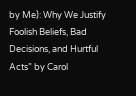by Me): Why We Justify Foolish Beliefs, Bad Decisions, and Hurtful Acts” by Carol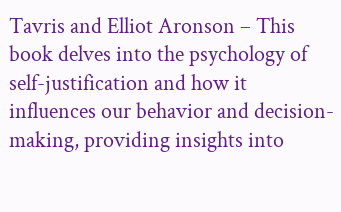Tavris and Elliot Aronson – This book delves into the psychology of self-justification and how it influences our behavior and decision-making, providing insights into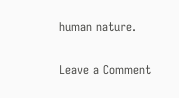human nature.

Leave a Comment